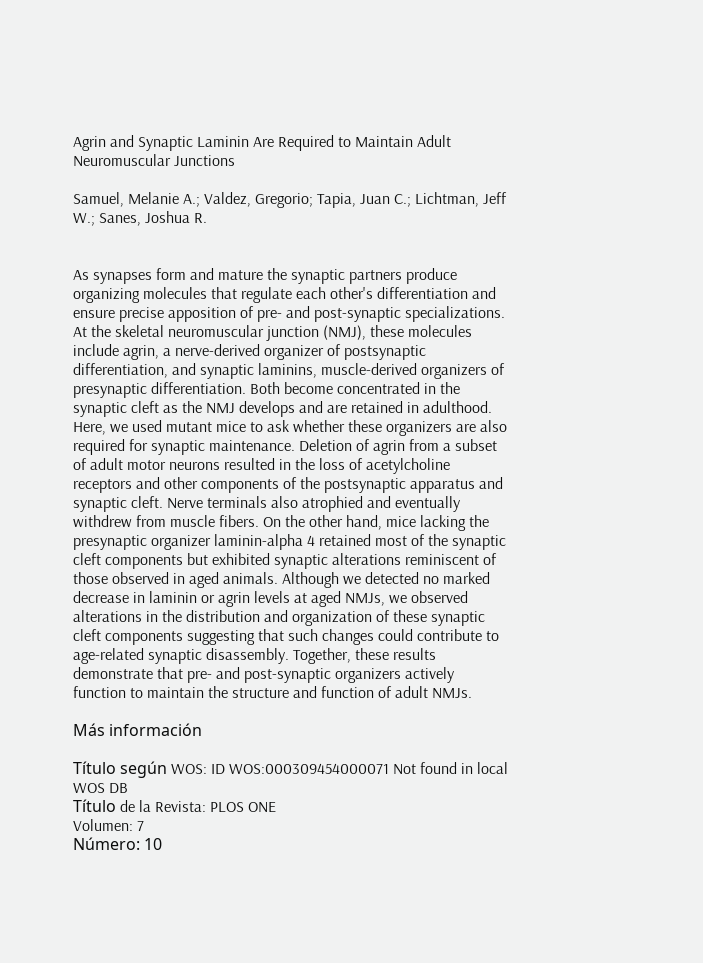Agrin and Synaptic Laminin Are Required to Maintain Adult Neuromuscular Junctions

Samuel, Melanie A.; Valdez, Gregorio; Tapia, Juan C.; Lichtman, Jeff W.; Sanes, Joshua R.


As synapses form and mature the synaptic partners produce organizing molecules that regulate each other's differentiation and ensure precise apposition of pre- and post-synaptic specializations. At the skeletal neuromuscular junction (NMJ), these molecules include agrin, a nerve-derived organizer of postsynaptic differentiation, and synaptic laminins, muscle-derived organizers of presynaptic differentiation. Both become concentrated in the synaptic cleft as the NMJ develops and are retained in adulthood. Here, we used mutant mice to ask whether these organizers are also required for synaptic maintenance. Deletion of agrin from a subset of adult motor neurons resulted in the loss of acetylcholine receptors and other components of the postsynaptic apparatus and synaptic cleft. Nerve terminals also atrophied and eventually withdrew from muscle fibers. On the other hand, mice lacking the presynaptic organizer laminin-alpha 4 retained most of the synaptic cleft components but exhibited synaptic alterations reminiscent of those observed in aged animals. Although we detected no marked decrease in laminin or agrin levels at aged NMJs, we observed alterations in the distribution and organization of these synaptic cleft components suggesting that such changes could contribute to age-related synaptic disassembly. Together, these results demonstrate that pre- and post-synaptic organizers actively function to maintain the structure and function of adult NMJs.

Más información

Título según WOS: ID WOS:000309454000071 Not found in local WOS DB
Título de la Revista: PLOS ONE
Volumen: 7
Número: 10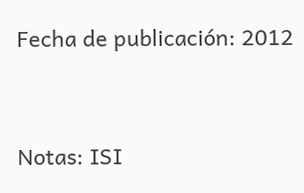Fecha de publicación: 2012


Notas: ISI